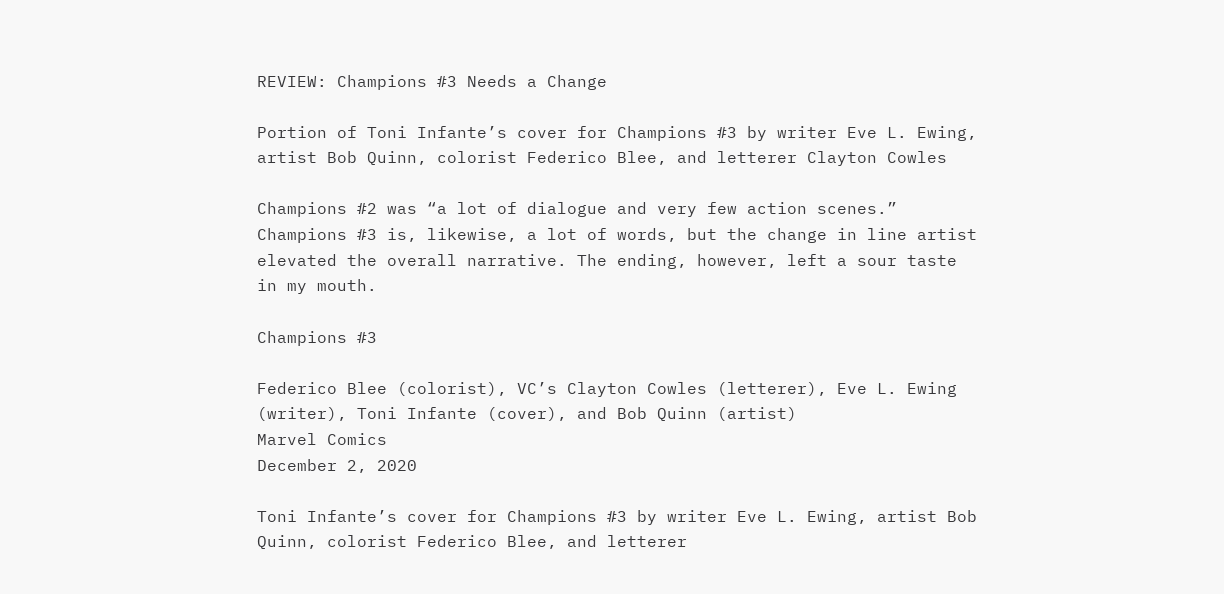REVIEW: Champions #3 Needs a Change

Portion of Toni Infante’s cover for Champions #3 by writer Eve L. Ewing, artist Bob Quinn, colorist Federico Blee, and letterer Clayton Cowles

Champions #2 was “a lot of dialogue and very few action scenes.” Champions #3 is, likewise, a lot of words, but the change in line artist elevated the overall narrative. The ending, however, left a sour taste in my mouth.

Champions #3

Federico Blee (colorist), VC’s Clayton Cowles (letterer), Eve L. Ewing (writer), Toni Infante (cover), and Bob Quinn (artist)
Marvel Comics
December 2, 2020

Toni Infante’s cover for Champions #3 by writer Eve L. Ewing, artist Bob Quinn, colorist Federico Blee, and letterer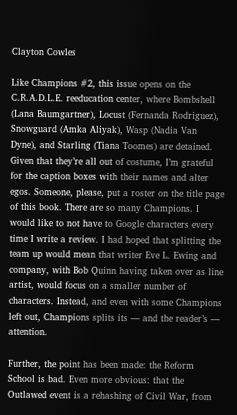Clayton Cowles

Like Champions #2, this issue opens on the C.R.A.D.L.E. reeducation center, where Bombshell (Lana Baumgartner), Locust (Fernanda Rodriguez), Snowguard (Amka Aliyak), Wasp (Nadia Van Dyne), and Starling (Tiana Toomes) are detained. Given that they’re all out of costume, I’m grateful for the caption boxes with their names and alter egos. Someone, please, put a roster on the title page of this book. There are so many Champions. I would like to not have to Google characters every time I write a review. I had hoped that splitting the team up would mean that writer Eve L. Ewing and company, with Bob Quinn having taken over as line artist, would focus on a smaller number of characters. Instead, and even with some Champions left out, Champions splits its — and the reader’s — attention.

Further, the point has been made: the Reform School is bad. Even more obvious: that the Outlawed event is a rehashing of Civil War, from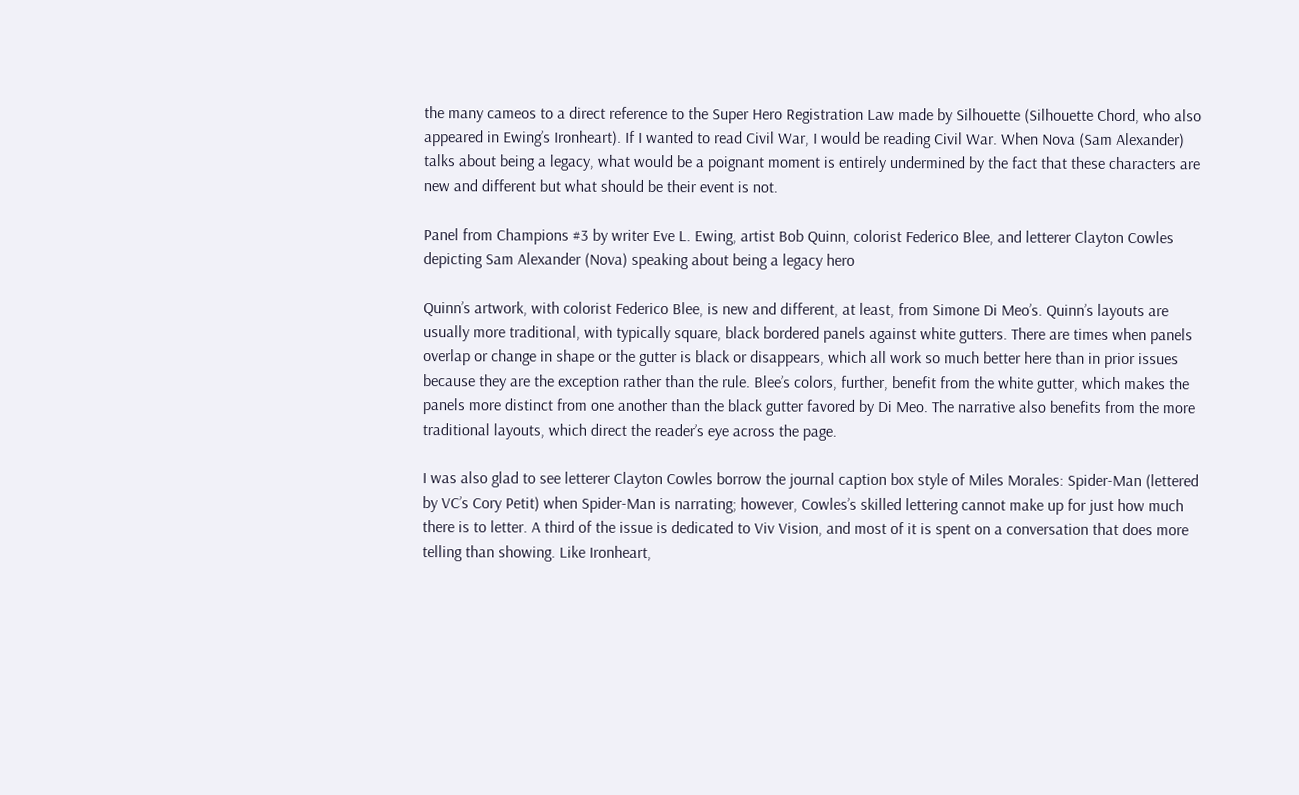the many cameos to a direct reference to the Super Hero Registration Law made by Silhouette (Silhouette Chord, who also appeared in Ewing’s Ironheart). If I wanted to read Civil War, I would be reading Civil War. When Nova (Sam Alexander) talks about being a legacy, what would be a poignant moment is entirely undermined by the fact that these characters are new and different but what should be their event is not.

Panel from Champions #3 by writer Eve L. Ewing, artist Bob Quinn, colorist Federico Blee, and letterer Clayton Cowles depicting Sam Alexander (Nova) speaking about being a legacy hero

Quinn’s artwork, with colorist Federico Blee, is new and different, at least, from Simone Di Meo’s. Quinn’s layouts are usually more traditional, with typically square, black bordered panels against white gutters. There are times when panels overlap or change in shape or the gutter is black or disappears, which all work so much better here than in prior issues because they are the exception rather than the rule. Blee’s colors, further, benefit from the white gutter, which makes the panels more distinct from one another than the black gutter favored by Di Meo. The narrative also benefits from the more traditional layouts, which direct the reader’s eye across the page.

I was also glad to see letterer Clayton Cowles borrow the journal caption box style of Miles Morales: Spider-Man (lettered by VC’s Cory Petit) when Spider-Man is narrating; however, Cowles’s skilled lettering cannot make up for just how much there is to letter. A third of the issue is dedicated to Viv Vision, and most of it is spent on a conversation that does more telling than showing. Like Ironheart,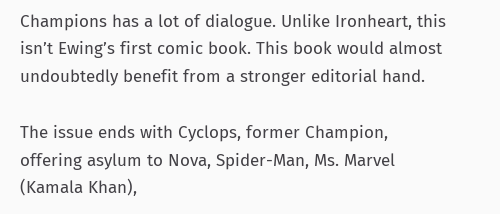Champions has a lot of dialogue. Unlike Ironheart, this isn’t Ewing’s first comic book. This book would almost undoubtedly benefit from a stronger editorial hand.

The issue ends with Cyclops, former Champion, offering asylum to Nova, Spider-Man, Ms. Marvel (Kamala Khan),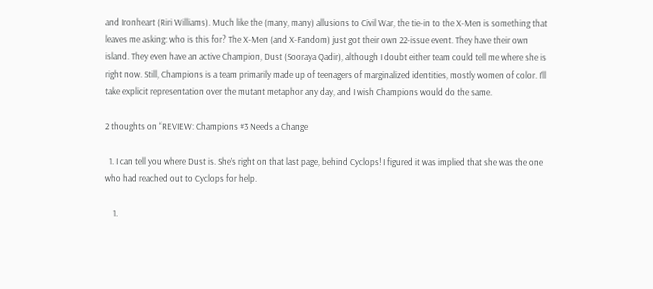and Ironheart (Riri Williams). Much like the (many, many) allusions to Civil War, the tie-in to the X-Men is something that leaves me asking: who is this for? The X-Men (and X-Fandom) just got their own 22-issue event. They have their own island. They even have an active Champion, Dust (Sooraya Qadir), although I doubt either team could tell me where she is right now. Still, Champions is a team primarily made up of teenagers of marginalized identities, mostly women of color. I’ll take explicit representation over the mutant metaphor any day, and I wish Champions would do the same.

2 thoughts on “REVIEW: Champions #3 Needs a Change

  1. I can tell you where Dust is. She’s right on that last page, behind Cyclops! I figured it was implied that she was the one who had reached out to Cyclops for help.

    1.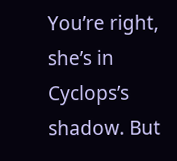You’re right, she’s in Cyclops’s shadow. But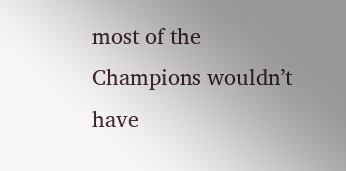most of the Champions wouldn’t have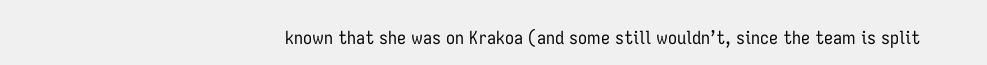known that she was on Krakoa (and some still wouldn’t, since the team is split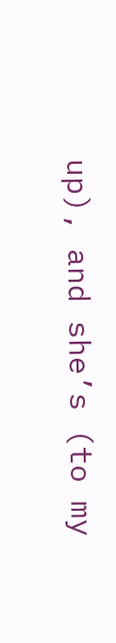up), and she’s (to my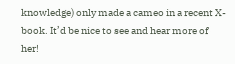knowledge) only made a cameo in a recent X-book. It’d be nice to see and hear more of her!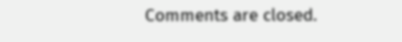Comments are closed.